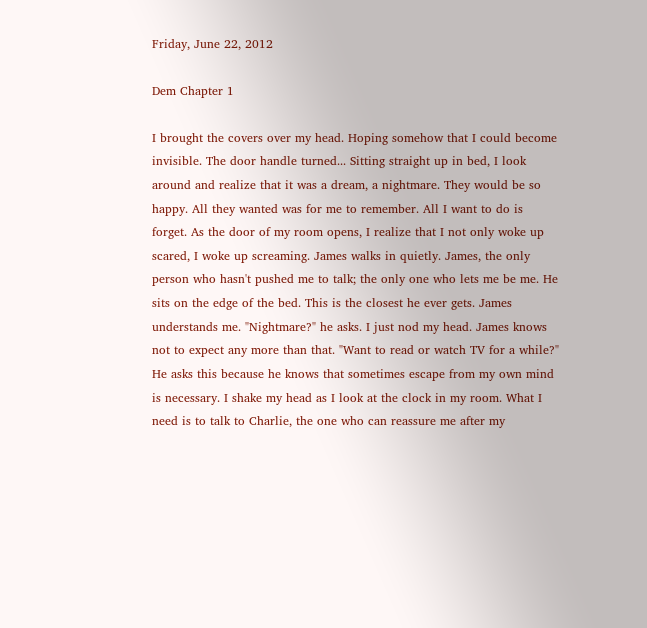Friday, June 22, 2012

Dem Chapter 1

I brought the covers over my head. Hoping somehow that I could become invisible. The door handle turned... Sitting straight up in bed, I look around and realize that it was a dream, a nightmare. They would be so happy. All they wanted was for me to remember. All I want to do is forget. As the door of my room opens, I realize that I not only woke up scared, I woke up screaming. James walks in quietly. James, the only person who hasn't pushed me to talk; the only one who lets me be me. He sits on the edge of the bed. This is the closest he ever gets. James understands me. "Nightmare?" he asks. I just nod my head. James knows not to expect any more than that. "Want to read or watch TV for a while?" He asks this because he knows that sometimes escape from my own mind is necessary. I shake my head as I look at the clock in my room. What I need is to talk to Charlie, the one who can reassure me after my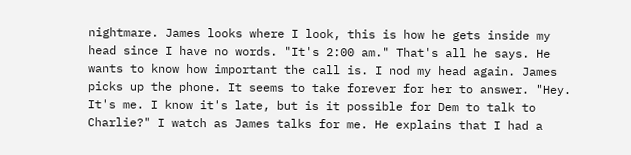nightmare. James looks where I look, this is how he gets inside my head since I have no words. "It's 2:00 am." That's all he says. He wants to know how important the call is. I nod my head again. James picks up the phone. It seems to take forever for her to answer. "Hey. It's me. I know it's late, but is it possible for Dem to talk to Charlie?" I watch as James talks for me. He explains that I had a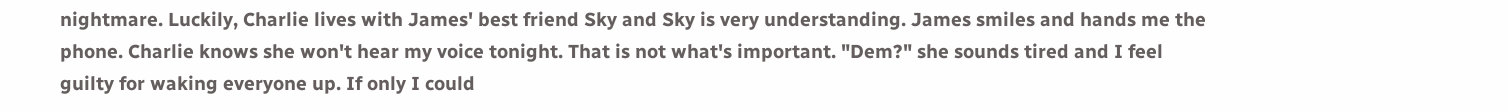nightmare. Luckily, Charlie lives with James' best friend Sky and Sky is very understanding. James smiles and hands me the phone. Charlie knows she won't hear my voice tonight. That is not what's important. "Dem?" she sounds tired and I feel guilty for waking everyone up. If only I could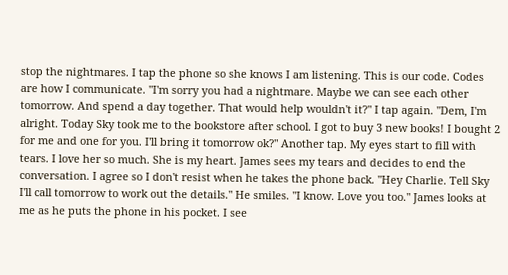stop the nightmares. I tap the phone so she knows I am listening. This is our code. Codes are how I communicate. "I'm sorry you had a nightmare. Maybe we can see each other tomorrow. And spend a day together. That would help wouldn't it?" I tap again. "Dem, I'm alright. Today Sky took me to the bookstore after school. I got to buy 3 new books! I bought 2 for me and one for you. I'll bring it tomorrow ok?" Another tap. My eyes start to fill with tears. I love her so much. She is my heart. James sees my tears and decides to end the conversation. I agree so I don't resist when he takes the phone back. "Hey Charlie. Tell Sky I'll call tomorrow to work out the details." He smiles. "I know. Love you too." James looks at me as he puts the phone in his pocket. I see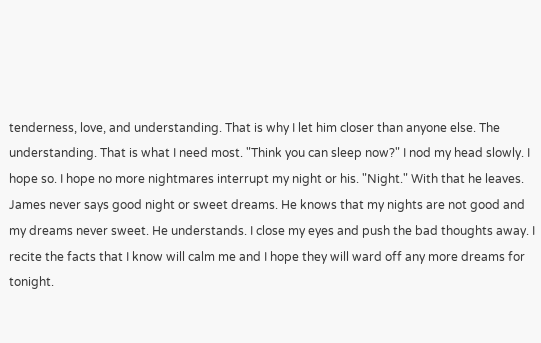tenderness, love, and understanding. That is why I let him closer than anyone else. The understanding. That is what I need most. "Think you can sleep now?" I nod my head slowly. I hope so. I hope no more nightmares interrupt my night or his. "Night." With that he leaves. James never says good night or sweet dreams. He knows that my nights are not good and my dreams never sweet. He understands. I close my eyes and push the bad thoughts away. I recite the facts that I know will calm me and I hope they will ward off any more dreams for tonight.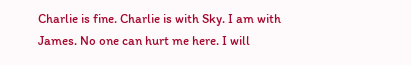Charlie is fine. Charlie is with Sky. I am with James. No one can hurt me here. I will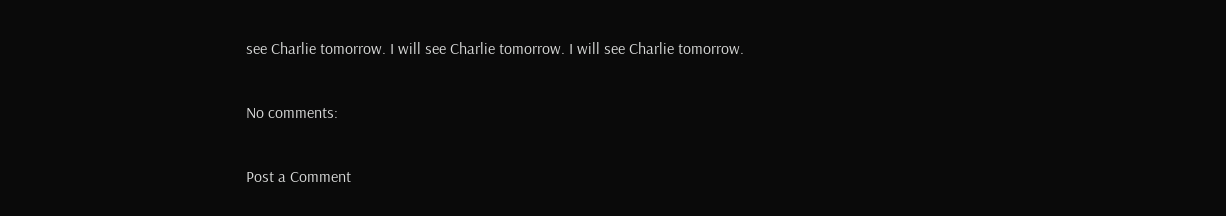see Charlie tomorrow. I will see Charlie tomorrow. I will see Charlie tomorrow.

No comments:

Post a Comment